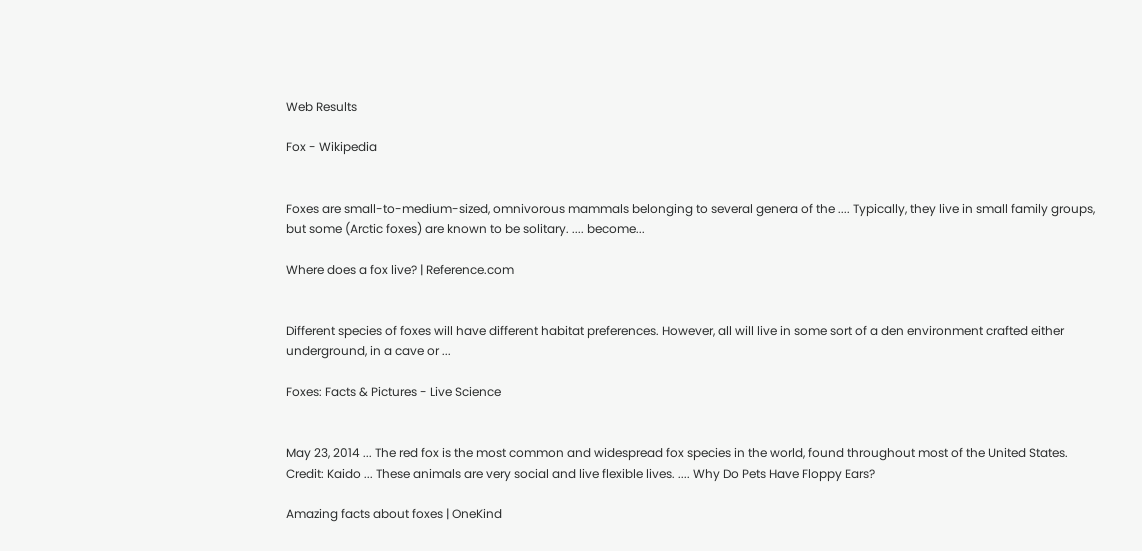Web Results

Fox - Wikipedia


Foxes are small-to-medium-sized, omnivorous mammals belonging to several genera of the .... Typically, they live in small family groups, but some (Arctic foxes) are known to be solitary. .... become...

Where does a fox live? | Reference.com


Different species of foxes will have different habitat preferences. However, all will live in some sort of a den environment crafted either underground, in a cave or ...

Foxes: Facts & Pictures - Live Science


May 23, 2014 ... The red fox is the most common and widespread fox species in the world, found throughout most of the United States. Credit: Kaido ... These animals are very social and live flexible lives. .... Why Do Pets Have Floppy Ears?

Amazing facts about foxes | OneKind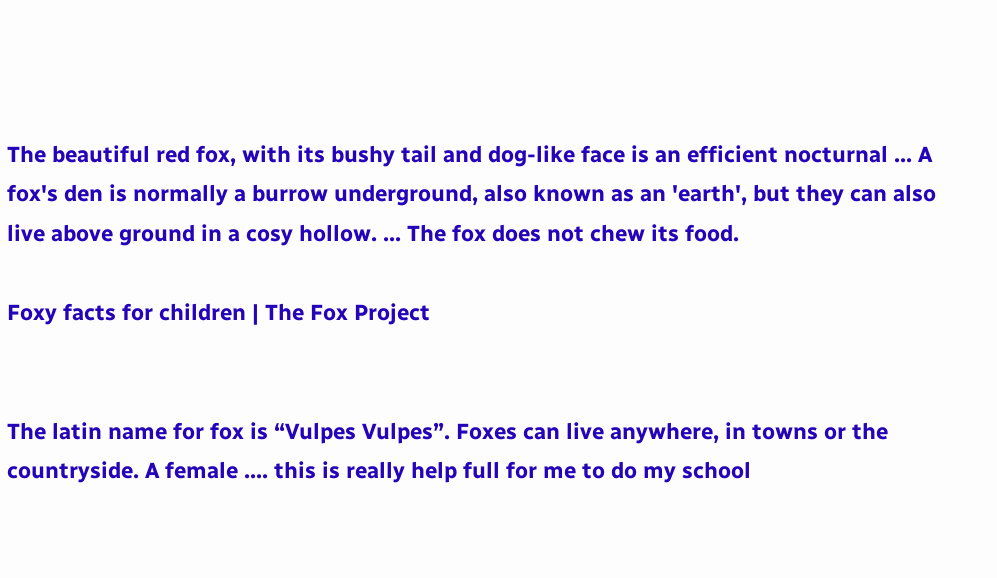The beautiful red fox, with its bushy tail and dog-like face is an efficient nocturnal ... A fox's den is normally a burrow underground, also known as an 'earth', but they can also live above ground in a cosy hollow. ... The fox does not chew its food.

Foxy facts for children | The Fox Project


The latin name for fox is “Vulpes Vulpes”. Foxes can live anywhere, in towns or the countryside. A female .... this is really help full for me to do my school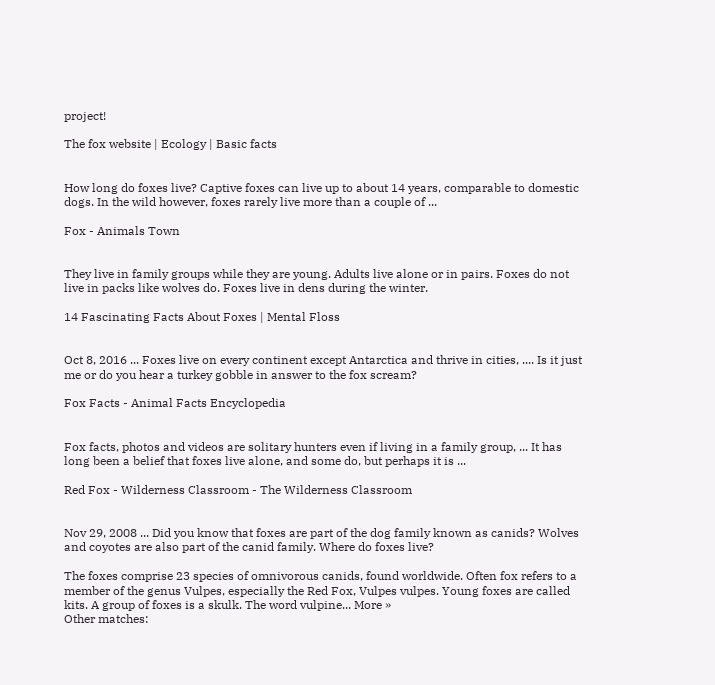project!

The fox website | Ecology | Basic facts


How long do foxes live? Captive foxes can live up to about 14 years, comparable to domestic dogs. In the wild however, foxes rarely live more than a couple of ...

Fox - Animals Town


They live in family groups while they are young. Adults live alone or in pairs. Foxes do not live in packs like wolves do. Foxes live in dens during the winter.

14 Fascinating Facts About Foxes | Mental Floss


Oct 8, 2016 ... Foxes live on every continent except Antarctica and thrive in cities, .... Is it just me or do you hear a turkey gobble in answer to the fox scream?

Fox Facts - Animal Facts Encyclopedia


Fox facts, photos and videos are solitary hunters even if living in a family group, ... It has long been a belief that foxes live alone, and some do, but perhaps it is ...

Red Fox - Wilderness Classroom - The Wilderness Classroom


Nov 29, 2008 ... Did you know that foxes are part of the dog family known as canids? Wolves and coyotes are also part of the canid family. Where do foxes live?

The foxes comprise 23 species of omnivorous canids, found worldwide. Often fox refers to a member of the genus Vulpes, especially the Red Fox, Vulpes vulpes. Young foxes are called kits. A group of foxes is a skulk. The word vulpine... More »
Other matches: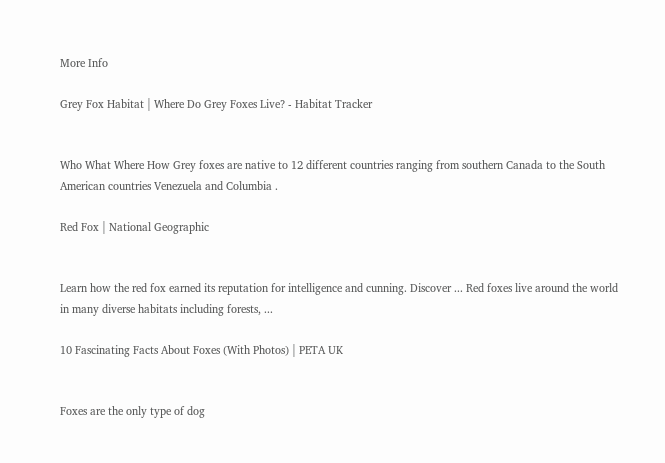More Info

Grey Fox Habitat | Where Do Grey Foxes Live? - Habitat Tracker


Who What Where How Grey foxes are native to 12 different countries ranging from southern Canada to the South American countries Venezuela and Columbia .

Red Fox | National Geographic


Learn how the red fox earned its reputation for intelligence and cunning. Discover ... Red foxes live around the world in many diverse habitats including forests, ...

10 Fascinating Facts About Foxes (With Photos) | PETA UK


Foxes are the only type of dog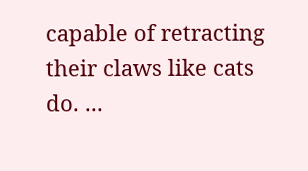capable of retracting their claws like cats do. ...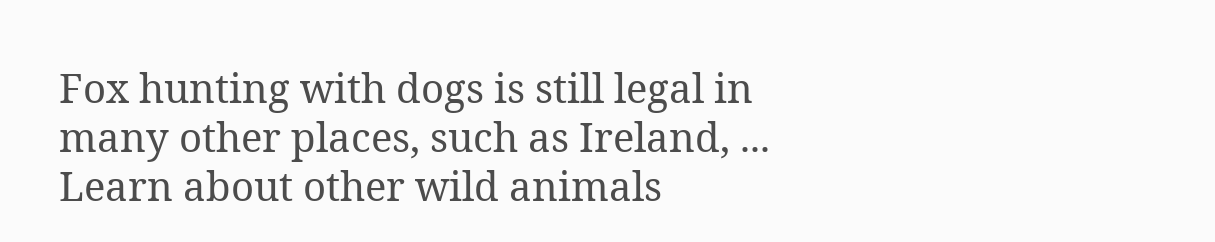Fox hunting with dogs is still legal in many other places, such as Ireland, ... Learn about other wild animals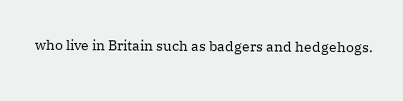who live in Britain such as badgers and hedgehogs.